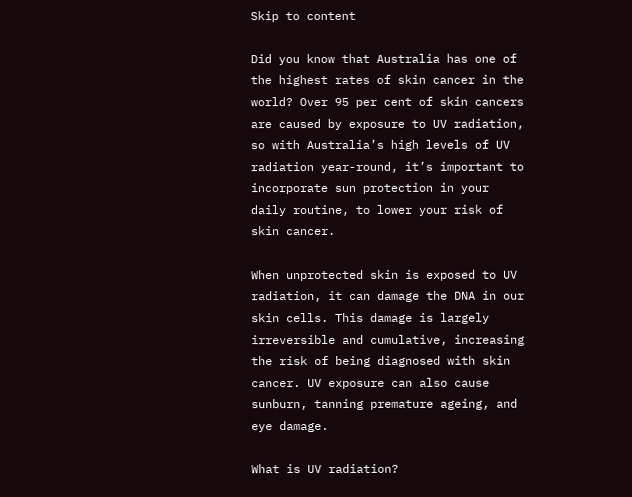Skip to content

Did you know that Australia has one of the highest rates of skin cancer in the world? Over 95 per cent of skin cancers are caused by exposure to UV radiation, so with Australia’s high levels of UV radiation year-round, it’s important to incorporate sun protection in your daily routine, to lower your risk of skin cancer.

When unprotected skin is exposed to UV radiation, it can damage the DNA in our skin cells. This damage is largely irreversible and cumulative, increasing the risk of being diagnosed with skin cancer. UV exposure can also cause sunburn, tanning premature ageing, and eye damage.

What is UV radiation?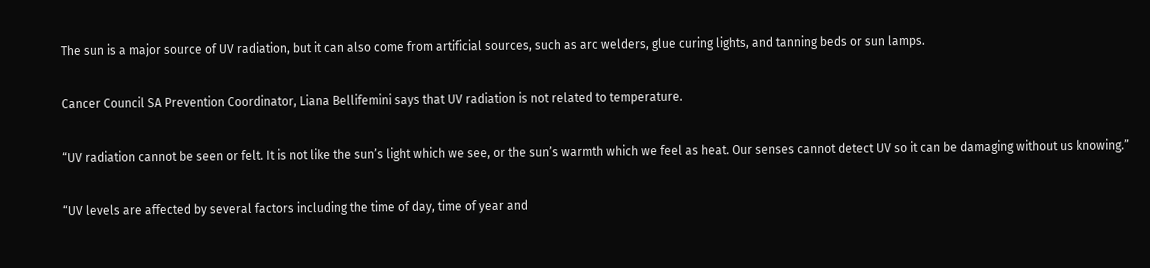The sun is a major source of UV radiation, but it can also come from artificial sources, such as arc welders, glue curing lights, and tanning beds or sun lamps.

Cancer Council SA Prevention Coordinator, Liana Bellifemini says that UV radiation is not related to temperature.

“UV radiation cannot be seen or felt. It is not like the sun’s light which we see, or the sun’s warmth which we feel as heat. Our senses cannot detect UV so it can be damaging without us knowing.”

“UV levels are affected by several factors including the time of day, time of year and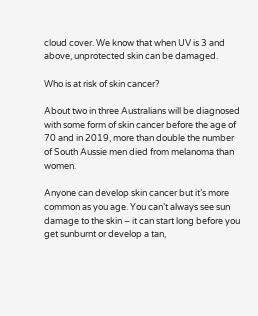cloud cover. We know that when UV is 3 and above, unprotected skin can be damaged.

Who is at risk of skin cancer?

About two in three Australians will be diagnosed with some form of skin cancer before the age of 70 and in 2019, more than double the number of South Aussie men died from melanoma than women.

Anyone can develop skin cancer but it’s more common as you age. You can’t always see sun damage to the skin – it can start long before you get sunburnt or develop a tan,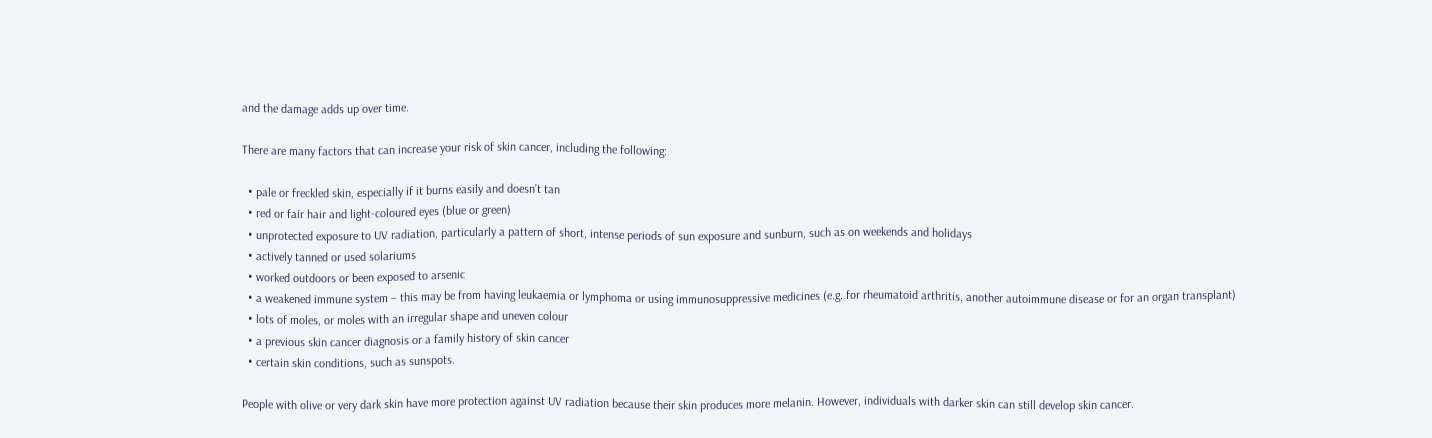and the damage adds up over time.

There are many factors that can increase your risk of skin cancer, including the following:

  • pale or freckled skin, especially if it burns easily and doesn’t tan
  • red or fair hair and light-coloured eyes (blue or green)
  • unprotected exposure to UV radiation, particularly a pattern of short, intense periods of sun exposure and sunburn, such as on weekends and holidays
  • actively tanned or used solariums
  • worked outdoors or been exposed to arsenic
  • a weakened immune system – this may be from having leukaemia or lymphoma or using immunosuppressive medicines (e.g. for rheumatoid arthritis, another autoimmune disease or for an organ transplant)
  • lots of moles, or moles with an irregular shape and uneven colour
  • a previous skin cancer diagnosis or a family history of skin cancer
  • certain skin conditions, such as sunspots.

People with olive or very dark skin have more protection against UV radiation because their skin produces more melanin. However, individuals with darker skin can still develop skin cancer.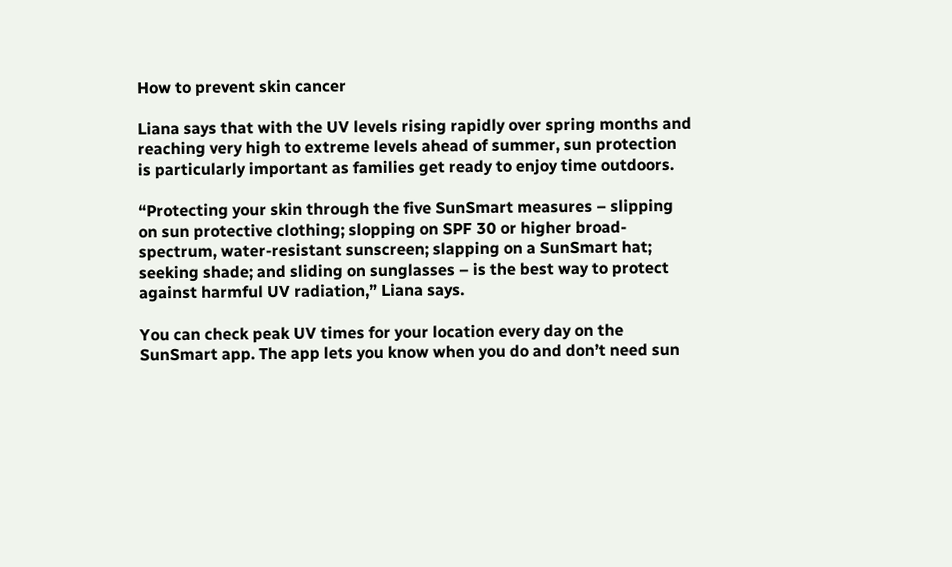How to prevent skin cancer

Liana says that with the UV levels rising rapidly over spring months and reaching very high to extreme levels ahead of summer, sun protection is particularly important as families get ready to enjoy time outdoors.

“Protecting your skin through the five SunSmart measures – slipping on sun protective clothing; slopping on SPF 30 or higher broad-spectrum, water-resistant sunscreen; slapping on a SunSmart hat; seeking shade; and sliding on sunglasses – is the best way to protect against harmful UV radiation,” Liana says.

You can check peak UV times for your location every day on the SunSmart app. The app lets you know when you do and don’t need sun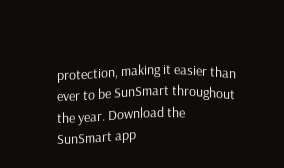protection, making it easier than ever to be SunSmart throughout the year. Download the SunSmart app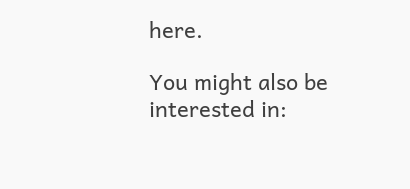here.

You might also be interested in: